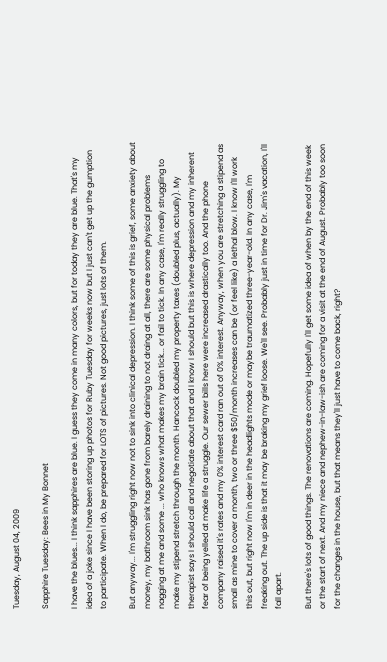Tuesday, August 04, 2009

Sapphire Tuesday: Bees in My Bonnet

I have the blues... I think sapphires are blue. I guess they come in many colors, but for today they are blue. That's my idea of a joke since I have been storing up photos for Ruby Tuesday for weeks now but I just can't get up the gumption to participate. When I do, be prepared for LOTS of pictures. Not good pictures, just lots of them.

But anyway... I'm struggling right now not to sink into clinical depression. I think some of this is grief, some anxiety about money, my bathroom sink has gone from barely draining to not draing at all, there are some physical problems nagging at me and some ... who knows what makes my brain tick... or fail to tick. In any case, I'm really struggling to make my stipend stretch through the month. Hancock doubled my property taxes (doubled plus, actually). My therapist says I should call and negotiate about that and I know I should but this is where depression and my inherent fear of being yelled at make life a struggle. Our sewer bills here were increased drastically too. And the phone company raised it's rates and my 0% interest card ran out of 0% interest. Anyway, when you are stretching a stipend as small as mine to cover a month, two or three $50/month increases can be (or feel like) a lethal blow. I know I'll work this out, but right now I'm in deer in the headlights mode or maybe traumatized three-year-old. In any case, I'm freaking out. The up side is that it may be braking my grief loose. We'll see. Probably just in time for Dr. Jim's vacation, I'll fall apart.

But there's lots of good things. The renovations are coming. Hopefully I'll get some idea of when by the end of this week or the start of next. And my niece and nephew-in-law-ish are coming for a visit at the end of August. Probably too soon for the changes in the house, but that means they'll just have to come back, right?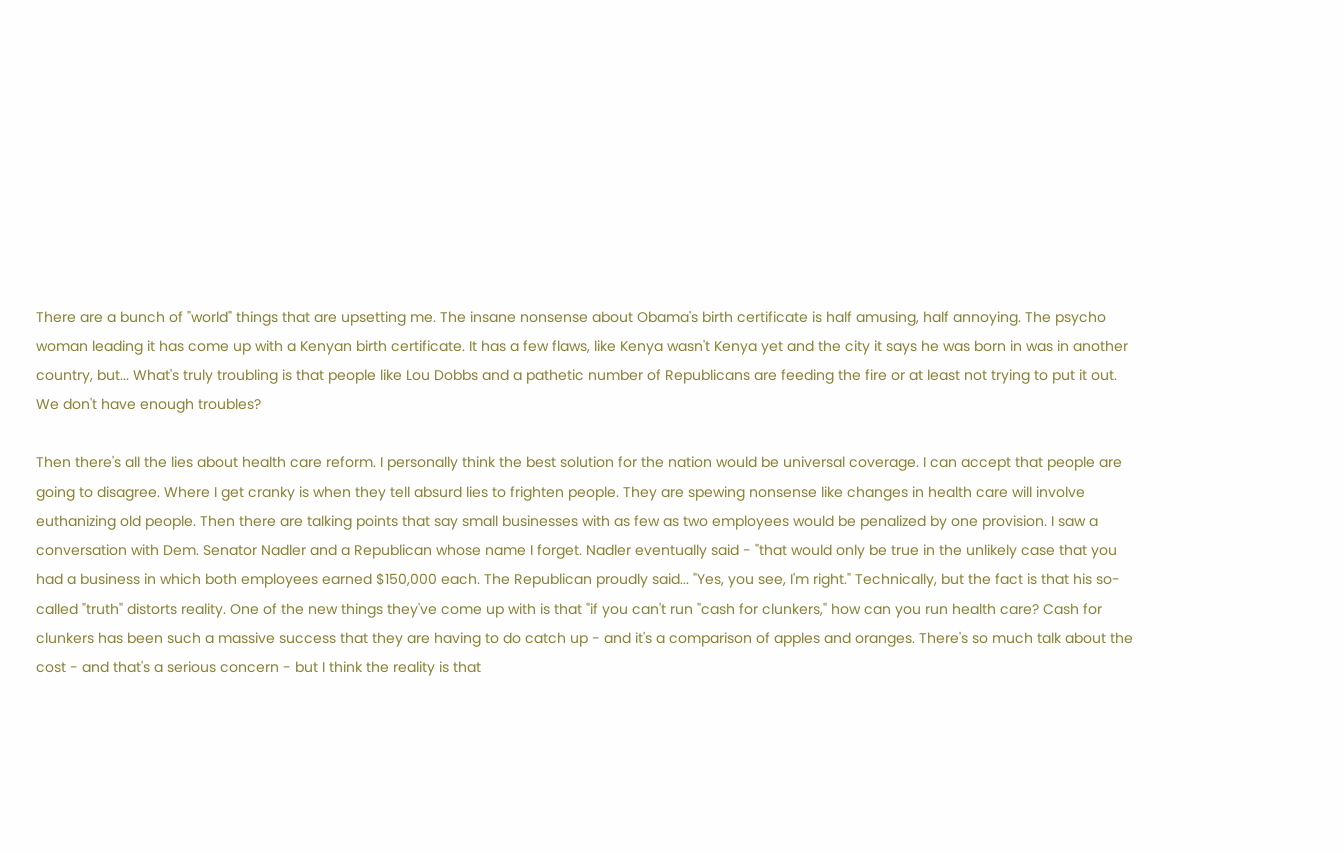There are a bunch of "world" things that are upsetting me. The insane nonsense about Obama's birth certificate is half amusing, half annoying. The psycho woman leading it has come up with a Kenyan birth certificate. It has a few flaws, like Kenya wasn't Kenya yet and the city it says he was born in was in another country, but... What's truly troubling is that people like Lou Dobbs and a pathetic number of Republicans are feeding the fire or at least not trying to put it out. We don't have enough troubles?

Then there's all the lies about health care reform. I personally think the best solution for the nation would be universal coverage. I can accept that people are going to disagree. Where I get cranky is when they tell absurd lies to frighten people. They are spewing nonsense like changes in health care will involve euthanizing old people. Then there are talking points that say small businesses with as few as two employees would be penalized by one provision. I saw a conversation with Dem. Senator Nadler and a Republican whose name I forget. Nadler eventually said - "that would only be true in the unlikely case that you had a business in which both employees earned $150,000 each. The Republican proudly said... "Yes, you see, I'm right." Technically, but the fact is that his so-called "truth" distorts reality. One of the new things they've come up with is that "if you can't run "cash for clunkers," how can you run health care? Cash for clunkers has been such a massive success that they are having to do catch up - and it's a comparison of apples and oranges. There's so much talk about the cost - and that's a serious concern - but I think the reality is that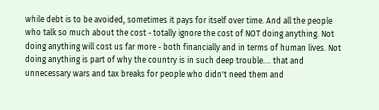while debt is to be avoided, sometimes it pays for itself over time. And all the people who talk so much about the cost - totally ignore the cost of NOT doing anything. Not doing anything will cost us far more - both financially and in terms of human lives. Not doing anything is part of why the country is in such deep trouble.... that and unnecessary wars and tax breaks for people who didn't need them and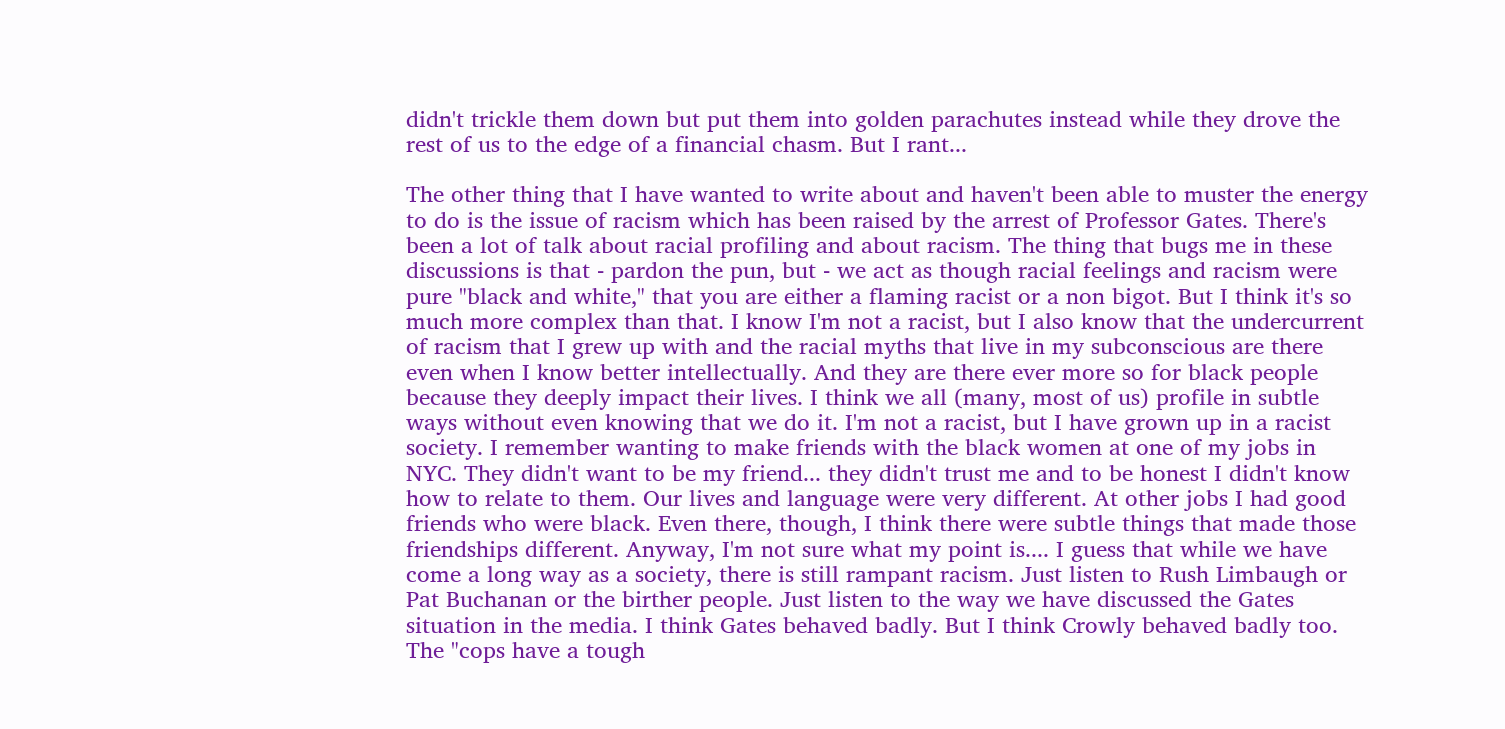didn't trickle them down but put them into golden parachutes instead while they drove the rest of us to the edge of a financial chasm. But I rant...

The other thing that I have wanted to write about and haven't been able to muster the energy to do is the issue of racism which has been raised by the arrest of Professor Gates. There's been a lot of talk about racial profiling and about racism. The thing that bugs me in these discussions is that - pardon the pun, but - we act as though racial feelings and racism were pure "black and white," that you are either a flaming racist or a non bigot. But I think it's so much more complex than that. I know I'm not a racist, but I also know that the undercurrent of racism that I grew up with and the racial myths that live in my subconscious are there even when I know better intellectually. And they are there ever more so for black people because they deeply impact their lives. I think we all (many, most of us) profile in subtle ways without even knowing that we do it. I'm not a racist, but I have grown up in a racist society. I remember wanting to make friends with the black women at one of my jobs in NYC. They didn't want to be my friend... they didn't trust me and to be honest I didn't know how to relate to them. Our lives and language were very different. At other jobs I had good friends who were black. Even there, though, I think there were subtle things that made those friendships different. Anyway, I'm not sure what my point is.... I guess that while we have come a long way as a society, there is still rampant racism. Just listen to Rush Limbaugh or Pat Buchanan or the birther people. Just listen to the way we have discussed the Gates situation in the media. I think Gates behaved badly. But I think Crowly behaved badly too. The "cops have a tough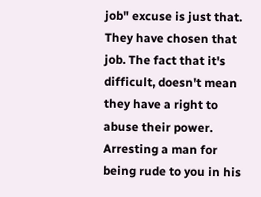job" excuse is just that. They have chosen that job. The fact that it's difficult, doesn't mean they have a right to abuse their power. Arresting a man for being rude to you in his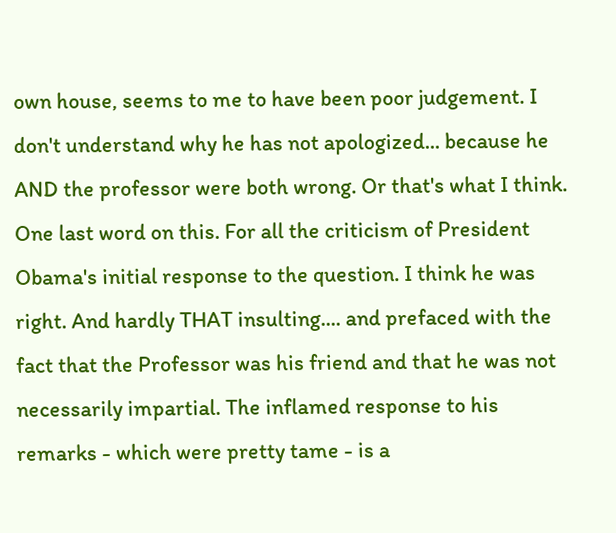own house, seems to me to have been poor judgement. I don't understand why he has not apologized... because he AND the professor were both wrong. Or that's what I think. One last word on this. For all the criticism of President Obama's initial response to the question. I think he was right. And hardly THAT insulting.... and prefaced with the fact that the Professor was his friend and that he was not necessarily impartial. The inflamed response to his remarks - which were pretty tame - is a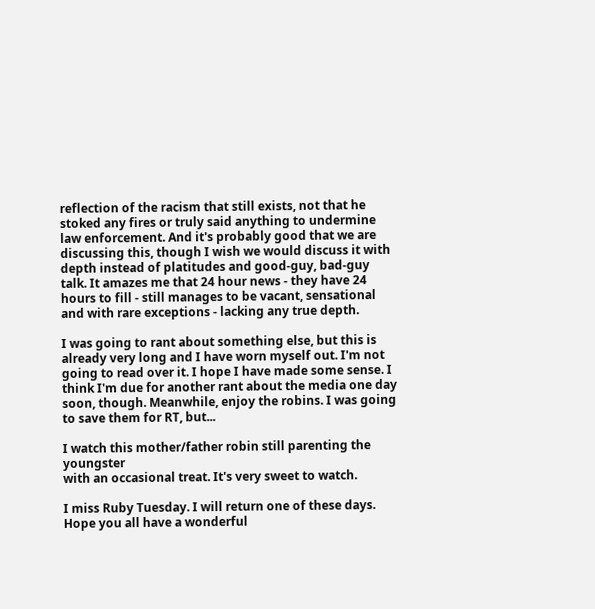reflection of the racism that still exists, not that he stoked any fires or truly said anything to undermine law enforcement. And it's probably good that we are discussing this, though I wish we would discuss it with depth instead of platitudes and good-guy, bad-guy talk. It amazes me that 24 hour news - they have 24 hours to fill - still manages to be vacant, sensational and with rare exceptions - lacking any true depth.

I was going to rant about something else, but this is already very long and I have worn myself out. I'm not going to read over it. I hope I have made some sense. I think I'm due for another rant about the media one day soon, though. Meanwhile, enjoy the robins. I was going to save them for RT, but...

I watch this mother/father robin still parenting the youngster
with an occasional treat. It's very sweet to watch.

I miss Ruby Tuesday. I will return one of these days.
Hope you all have a wonderful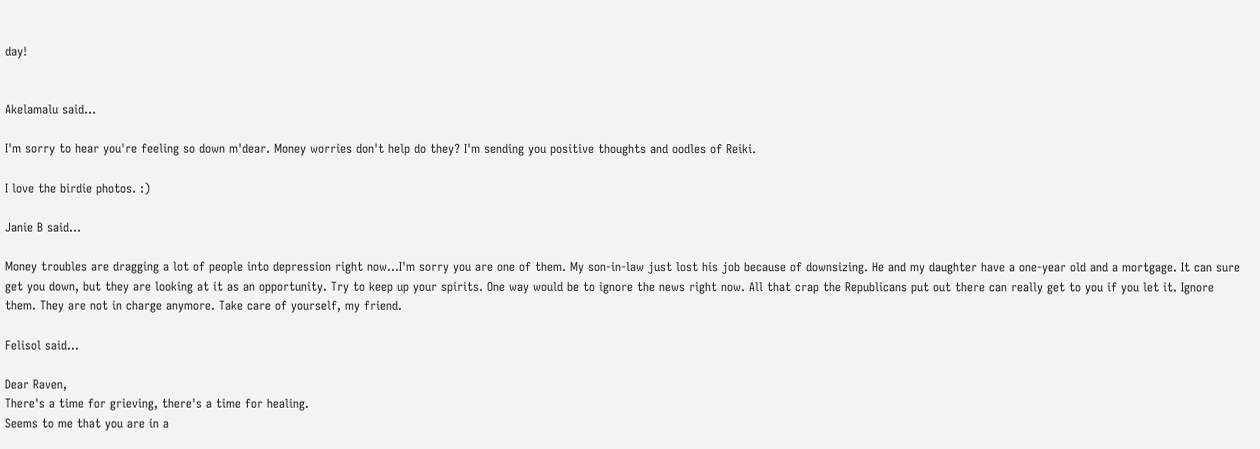day!


Akelamalu said...

I'm sorry to hear you're feeling so down m'dear. Money worries don't help do they? I'm sending you positive thoughts and oodles of Reiki.

I love the birdie photos. :)

Janie B said...

Money troubles are dragging a lot of people into depression right now...I'm sorry you are one of them. My son-in-law just lost his job because of downsizing. He and my daughter have a one-year old and a mortgage. It can sure get you down, but they are looking at it as an opportunity. Try to keep up your spirits. One way would be to ignore the news right now. All that crap the Republicans put out there can really get to you if you let it. Ignore them. They are not in charge anymore. Take care of yourself, my friend.

Felisol said...

Dear Raven,
There's a time for grieving, there's a time for healing.
Seems to me that you are in a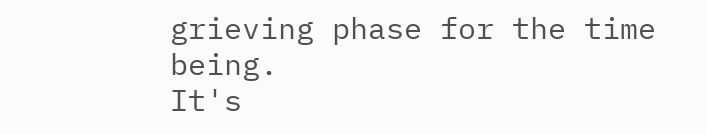grieving phase for the time being.
It's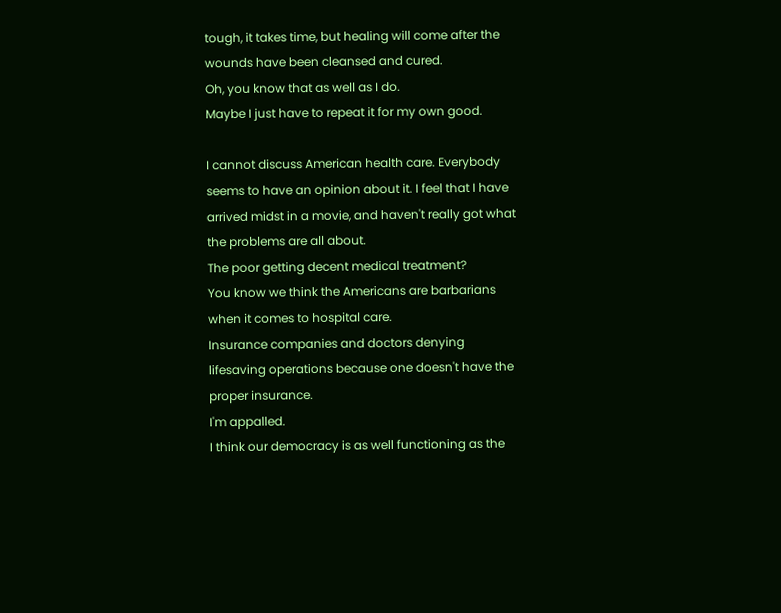tough, it takes time, but healing will come after the wounds have been cleansed and cured.
Oh, you know that as well as I do.
Maybe I just have to repeat it for my own good.

I cannot discuss American health care. Everybody seems to have an opinion about it. I feel that I have arrived midst in a movie, and haven't really got what the problems are all about.
The poor getting decent medical treatment?
You know we think the Americans are barbarians when it comes to hospital care.
Insurance companies and doctors denying lifesaving operations because one doesn't have the proper insurance.
I'm appalled.
I think our democracy is as well functioning as the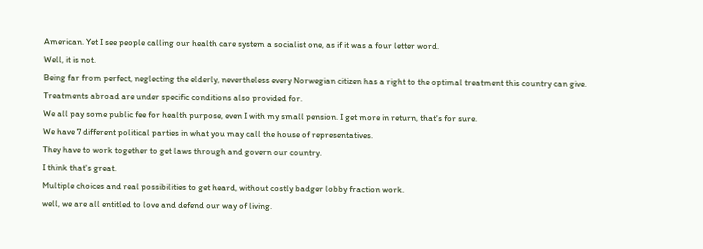American. Yet I see people calling our health care system a socialist one, as if it was a four letter word.
Well, it is not.
Being far from perfect, neglecting the elderly, nevertheless every Norwegian citizen has a right to the optimal treatment this country can give.
Treatments abroad are under specific conditions also provided for.
We all pay some public fee for health purpose, even I with my small pension. I get more in return, that's for sure.
We have 7 different political parties in what you may call the house of representatives.
They have to work together to get laws through and govern our country.
I think that's great.
Multiple choices and real possibilities to get heard, without costly badger lobby fraction work.
well, we are all entitled to love and defend our way of living.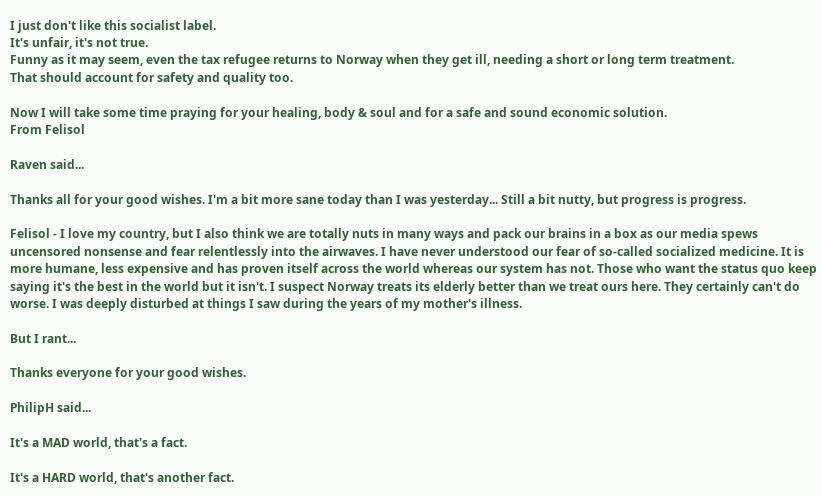I just don't like this socialist label.
It's unfair, it's not true.
Funny as it may seem, even the tax refugee returns to Norway when they get ill, needing a short or long term treatment.
That should account for safety and quality too.

Now I will take some time praying for your healing, body & soul and for a safe and sound economic solution.
From Felisol

Raven said...

Thanks all for your good wishes. I'm a bit more sane today than I was yesterday... Still a bit nutty, but progress is progress.

Felisol - I love my country, but I also think we are totally nuts in many ways and pack our brains in a box as our media spews uncensored nonsense and fear relentlessly into the airwaves. I have never understood our fear of so-called socialized medicine. It is more humane, less expensive and has proven itself across the world whereas our system has not. Those who want the status quo keep saying it's the best in the world but it isn't. I suspect Norway treats its elderly better than we treat ours here. They certainly can't do worse. I was deeply disturbed at things I saw during the years of my mother's illness.

But I rant...

Thanks everyone for your good wishes.

PhilipH said...

It's a MAD world, that's a fact.

It's a HARD world, that's another fact.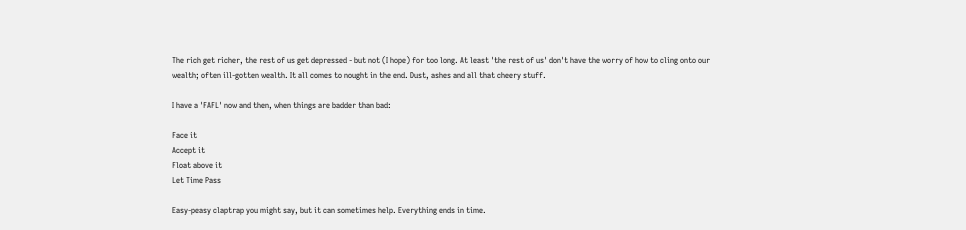The rich get richer, the rest of us get depressed - but not (I hope) for too long. At least 'the rest of us' don't have the worry of how to cling onto our wealth; often ill-gotten wealth. It all comes to nought in the end. Dust, ashes and all that cheery stuff.

I have a 'FAFL' now and then, when things are badder than bad:

Face it
Accept it
Float above it
Let Time Pass

Easy-peasy claptrap you might say, but it can sometimes help. Everything ends in time.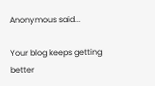Anonymous said...

Your blog keeps getting better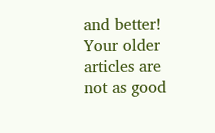and better! Your older articles are not as good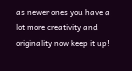as newer ones you have a lot more creativity and originality now keep it up!